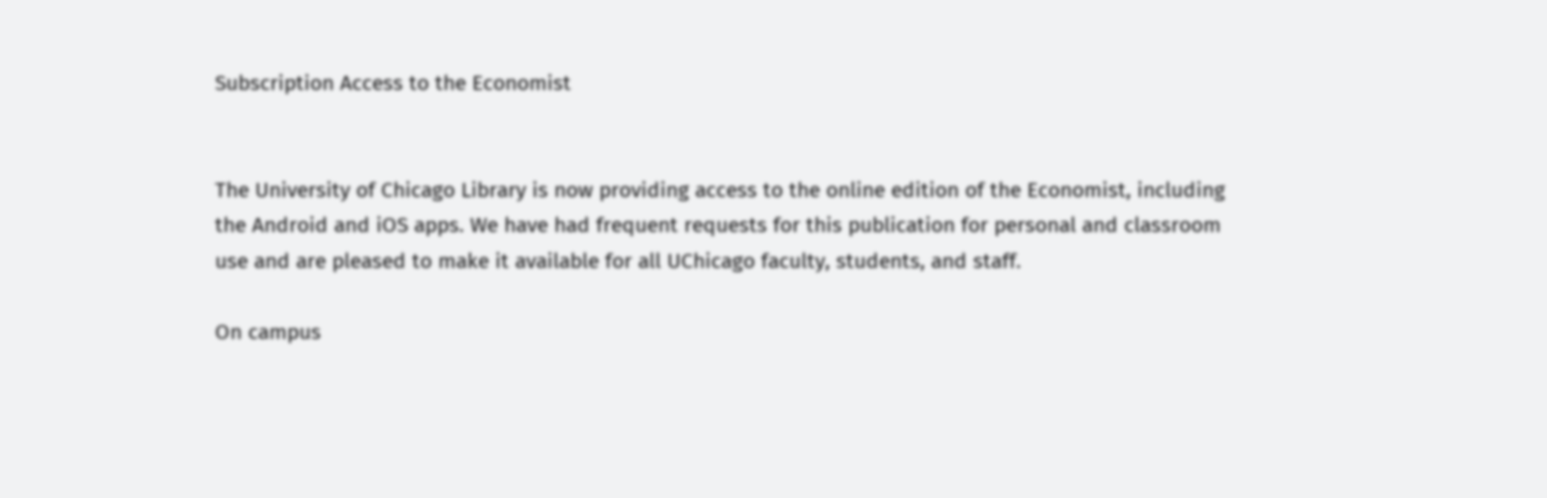Subscription Access to the Economist


The University of Chicago Library is now providing access to the online edition of the Economist, including the Android and iOS apps. We have had frequent requests for this publication for personal and classroom use and are pleased to make it available for all UChicago faculty, students, and staff.

On campus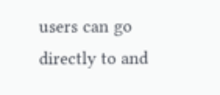users can go directly to and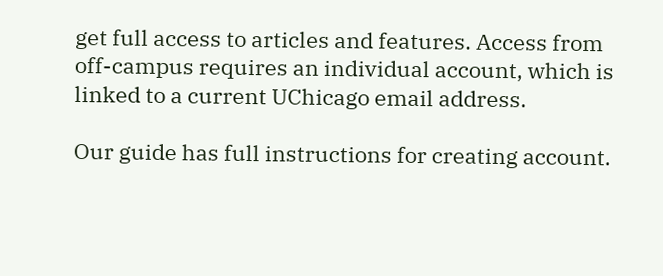get full access to articles and features. Access from off-campus requires an individual account, which is linked to a current UChicago email address.

Our guide has full instructions for creating account.